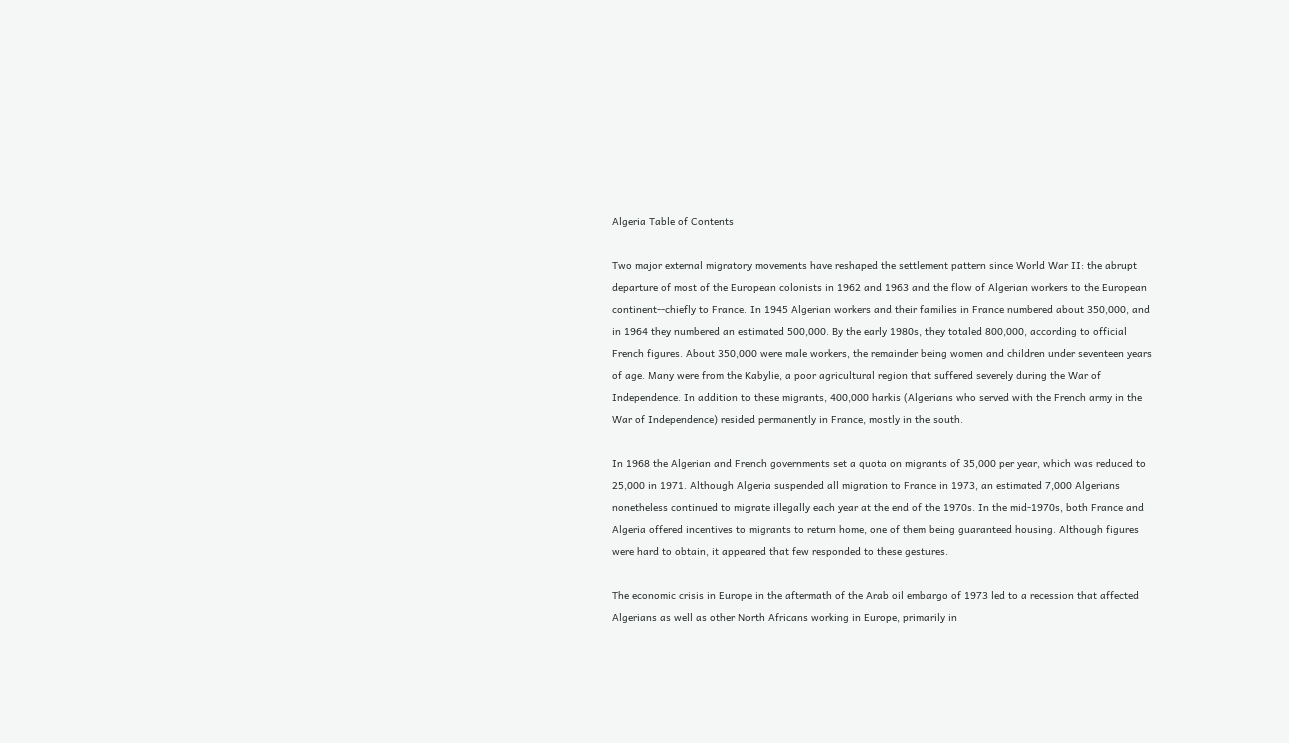Algeria Table of Contents

Two major external migratory movements have reshaped the settlement pattern since World War II: the abrupt departure of most of the European colonists in 1962 and 1963 and the flow of Algerian workers to the European continent--chiefly to France. In 1945 Algerian workers and their families in France numbered about 350,000, and in 1964 they numbered an estimated 500,000. By the early 1980s, they totaled 800,000, according to official French figures. About 350,000 were male workers, the remainder being women and children under seventeen years of age. Many were from the Kabylie, a poor agricultural region that suffered severely during the War of Independence. In addition to these migrants, 400,000 harkis (Algerians who served with the French army in the War of Independence) resided permanently in France, mostly in the south.

In 1968 the Algerian and French governments set a quota on migrants of 35,000 per year, which was reduced to 25,000 in 1971. Although Algeria suspended all migration to France in 1973, an estimated 7,000 Algerians nonetheless continued to migrate illegally each year at the end of the 1970s. In the mid-1970s, both France and Algeria offered incentives to migrants to return home, one of them being guaranteed housing. Although figures were hard to obtain, it appeared that few responded to these gestures.

The economic crisis in Europe in the aftermath of the Arab oil embargo of 1973 led to a recession that affected Algerians as well as other North Africans working in Europe, primarily in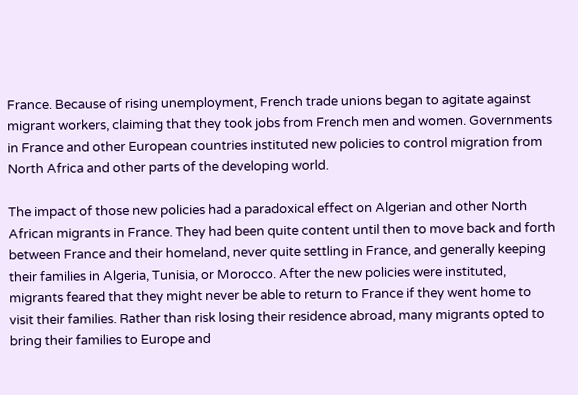France. Because of rising unemployment, French trade unions began to agitate against migrant workers, claiming that they took jobs from French men and women. Governments in France and other European countries instituted new policies to control migration from North Africa and other parts of the developing world.

The impact of those new policies had a paradoxical effect on Algerian and other North African migrants in France. They had been quite content until then to move back and forth between France and their homeland, never quite settling in France, and generally keeping their families in Algeria, Tunisia, or Morocco. After the new policies were instituted, migrants feared that they might never be able to return to France if they went home to visit their families. Rather than risk losing their residence abroad, many migrants opted to bring their families to Europe and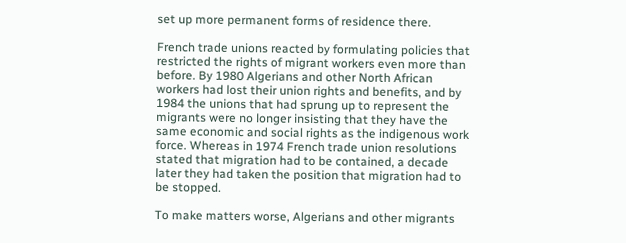set up more permanent forms of residence there.

French trade unions reacted by formulating policies that restricted the rights of migrant workers even more than before. By 1980 Algerians and other North African workers had lost their union rights and benefits, and by 1984 the unions that had sprung up to represent the migrants were no longer insisting that they have the same economic and social rights as the indigenous work force. Whereas in 1974 French trade union resolutions stated that migration had to be contained, a decade later they had taken the position that migration had to be stopped.

To make matters worse, Algerians and other migrants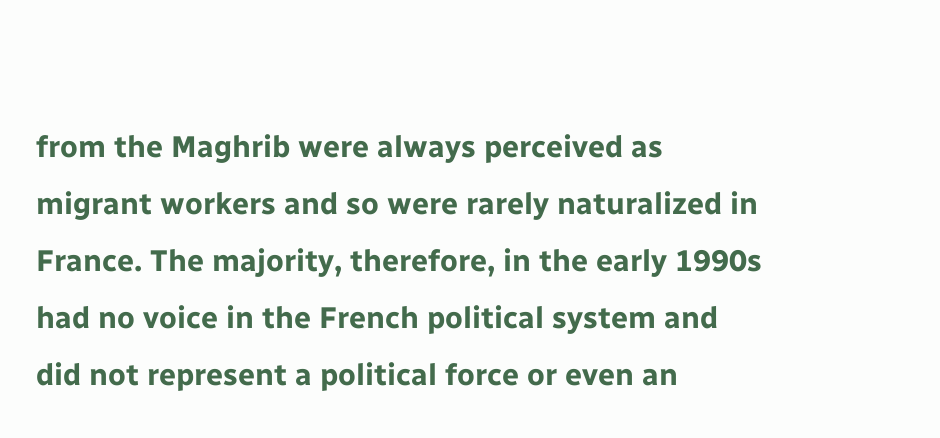from the Maghrib were always perceived as migrant workers and so were rarely naturalized in France. The majority, therefore, in the early 1990s had no voice in the French political system and did not represent a political force or even an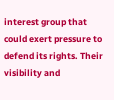interest group that could exert pressure to defend its rights. Their visibility and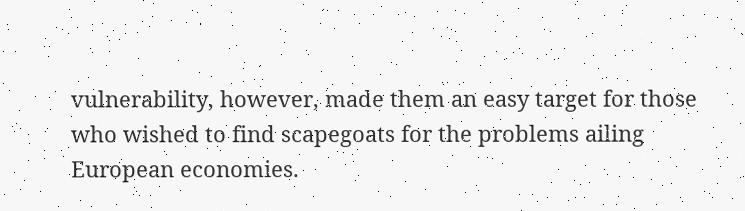vulnerability, however, made them an easy target for those who wished to find scapegoats for the problems ailing European economies.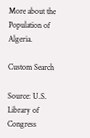More about the Population of Algeria.

Custom Search

Source: U.S. Library of Congress